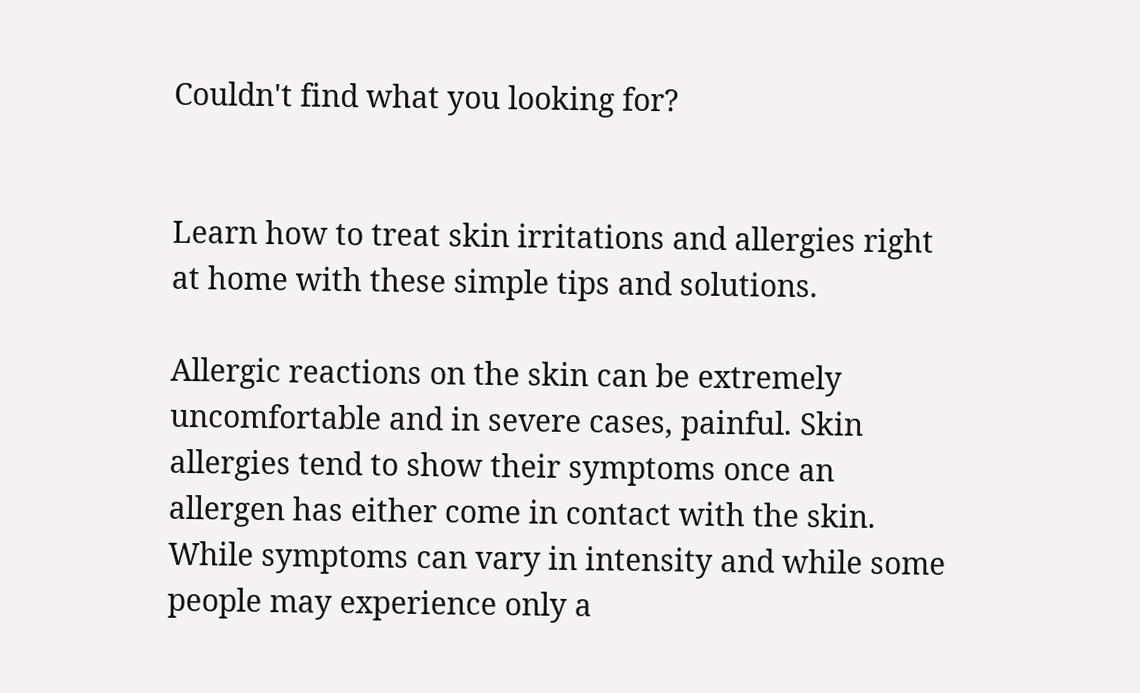Couldn't find what you looking for?


Learn how to treat skin irritations and allergies right at home with these simple tips and solutions.

Allergic reactions on the skin can be extremely uncomfortable and in severe cases, painful. Skin allergies tend to show their symptoms once an allergen has either come in contact with the skin. While symptoms can vary in intensity and while some people may experience only a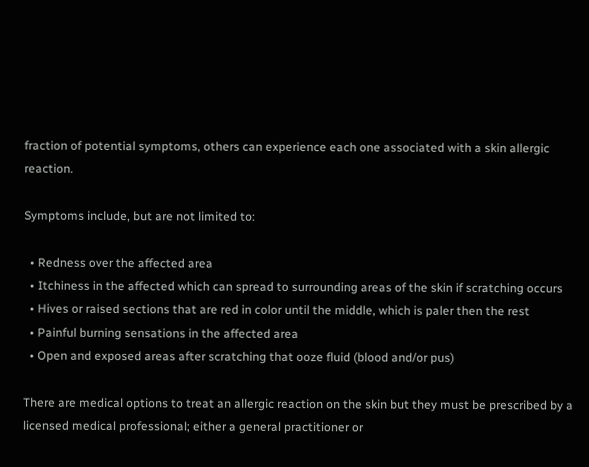fraction of potential symptoms, others can experience each one associated with a skin allergic reaction.

Symptoms include, but are not limited to:

  • Redness over the affected area
  • Itchiness in the affected which can spread to surrounding areas of the skin if scratching occurs
  • Hives or raised sections that are red in color until the middle, which is paler then the rest
  • Painful burning sensations in the affected area
  • Open and exposed areas after scratching that ooze fluid (blood and/or pus)

There are medical options to treat an allergic reaction on the skin but they must be prescribed by a licensed medical professional; either a general practitioner or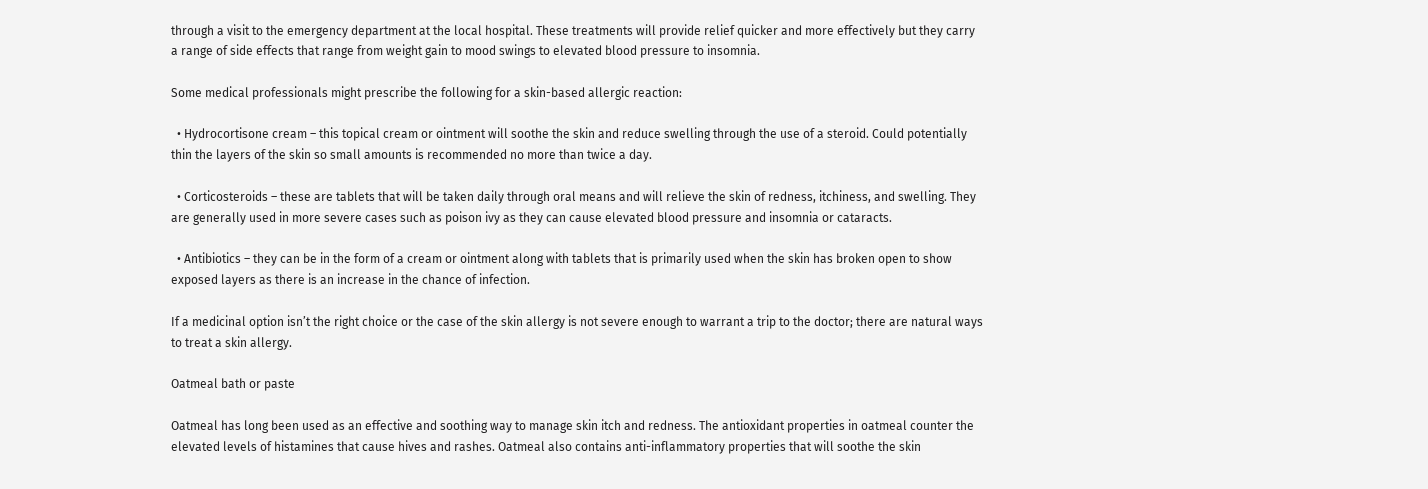through a visit to the emergency department at the local hospital. These treatments will provide relief quicker and more effectively but they carry a range of side effects that range from weight gain to mood swings to elevated blood pressure to insomnia.

Some medical professionals might prescribe the following for a skin-based allergic reaction:

  • Hydrocortisone cream – this topical cream or ointment will soothe the skin and reduce swelling through the use of a steroid. Could potentially thin the layers of the skin so small amounts is recommended no more than twice a day.

  • Corticosteroids – these are tablets that will be taken daily through oral means and will relieve the skin of redness, itchiness, and swelling. They are generally used in more severe cases such as poison ivy as they can cause elevated blood pressure and insomnia or cataracts.

  • Antibiotics – they can be in the form of a cream or ointment along with tablets that is primarily used when the skin has broken open to show exposed layers as there is an increase in the chance of infection.

If a medicinal option isn’t the right choice or the case of the skin allergy is not severe enough to warrant a trip to the doctor; there are natural ways to treat a skin allergy.

Oatmeal bath or paste

Oatmeal has long been used as an effective and soothing way to manage skin itch and redness. The antioxidant properties in oatmeal counter the elevated levels of histamines that cause hives and rashes. Oatmeal also contains anti-inflammatory properties that will soothe the skin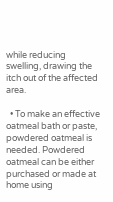while reducing swelling, drawing the itch out of the affected area.

  • To make an effective oatmeal bath or paste, powdered oatmeal is needed. Powdered oatmeal can be either purchased or made at home using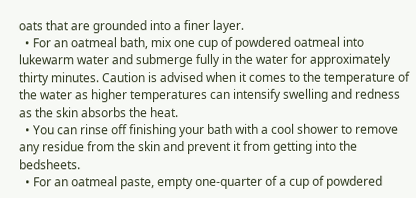oats that are grounded into a finer layer.
  • For an oatmeal bath, mix one cup of powdered oatmeal into lukewarm water and submerge fully in the water for approximately thirty minutes. Caution is advised when it comes to the temperature of the water as higher temperatures can intensify swelling and redness as the skin absorbs the heat.
  • You can rinse off finishing your bath with a cool shower to remove any residue from the skin and prevent it from getting into the bedsheets.
  • For an oatmeal paste, empty one-quarter of a cup of powdered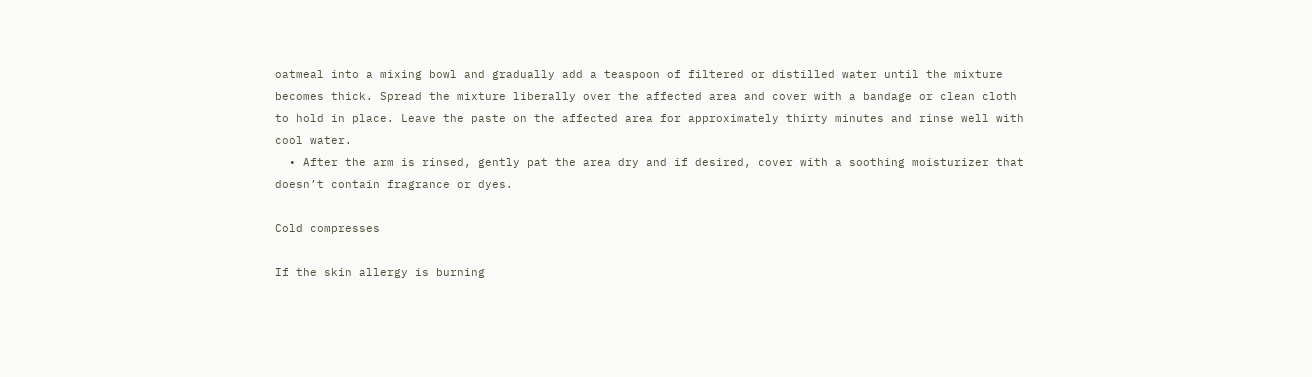oatmeal into a mixing bowl and gradually add a teaspoon of filtered or distilled water until the mixture becomes thick. Spread the mixture liberally over the affected area and cover with a bandage or clean cloth to hold in place. Leave the paste on the affected area for approximately thirty minutes and rinse well with cool water.
  • After the arm is rinsed, gently pat the area dry and if desired, cover with a soothing moisturizer that doesn’t contain fragrance or dyes.

Cold compresses

If the skin allergy is burning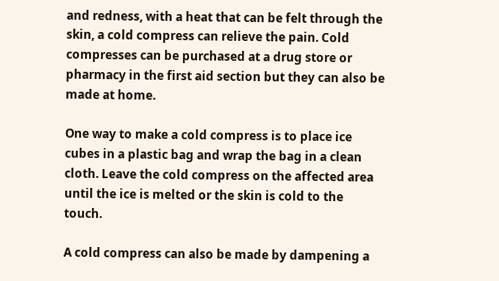and redness, with a heat that can be felt through the skin, a cold compress can relieve the pain. Cold compresses can be purchased at a drug store or pharmacy in the first aid section but they can also be made at home.

One way to make a cold compress is to place ice cubes in a plastic bag and wrap the bag in a clean cloth. Leave the cold compress on the affected area until the ice is melted or the skin is cold to the touch.

A cold compress can also be made by dampening a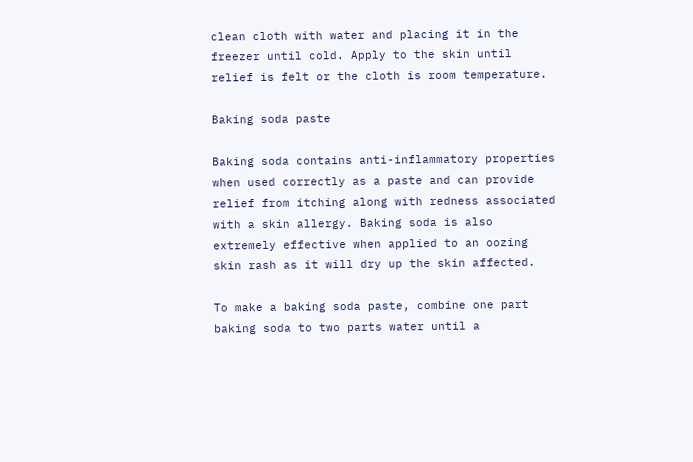clean cloth with water and placing it in the freezer until cold. Apply to the skin until relief is felt or the cloth is room temperature.

Baking soda paste

Baking soda contains anti-inflammatory properties when used correctly as a paste and can provide relief from itching along with redness associated with a skin allergy. Baking soda is also extremely effective when applied to an oozing skin rash as it will dry up the skin affected.

To make a baking soda paste, combine one part baking soda to two parts water until a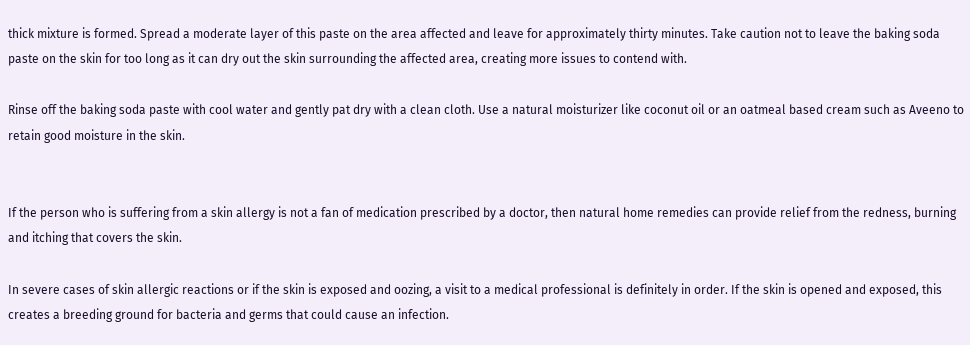thick mixture is formed. Spread a moderate layer of this paste on the area affected and leave for approximately thirty minutes. Take caution not to leave the baking soda paste on the skin for too long as it can dry out the skin surrounding the affected area, creating more issues to contend with.

Rinse off the baking soda paste with cool water and gently pat dry with a clean cloth. Use a natural moisturizer like coconut oil or an oatmeal based cream such as Aveeno to retain good moisture in the skin.


If the person who is suffering from a skin allergy is not a fan of medication prescribed by a doctor, then natural home remedies can provide relief from the redness, burning and itching that covers the skin.

In severe cases of skin allergic reactions or if the skin is exposed and oozing, a visit to a medical professional is definitely in order. If the skin is opened and exposed, this creates a breeding ground for bacteria and germs that could cause an infection.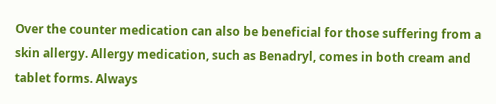Over the counter medication can also be beneficial for those suffering from a skin allergy. Allergy medication, such as Benadryl, comes in both cream and tablet forms. Always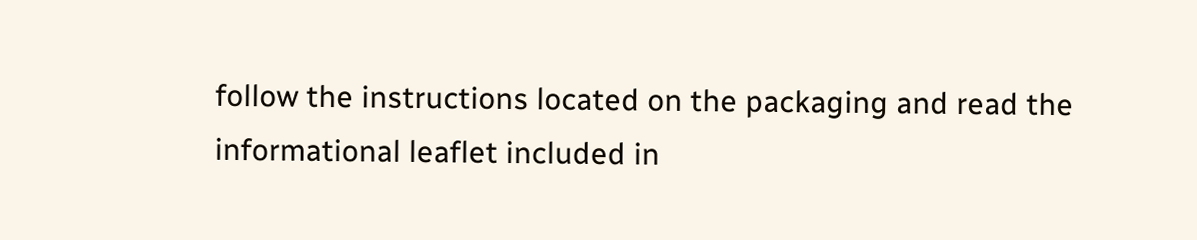follow the instructions located on the packaging and read the informational leaflet included in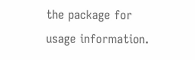the package for usage information.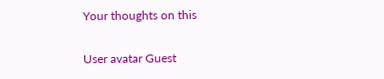Your thoughts on this

User avatar Guest